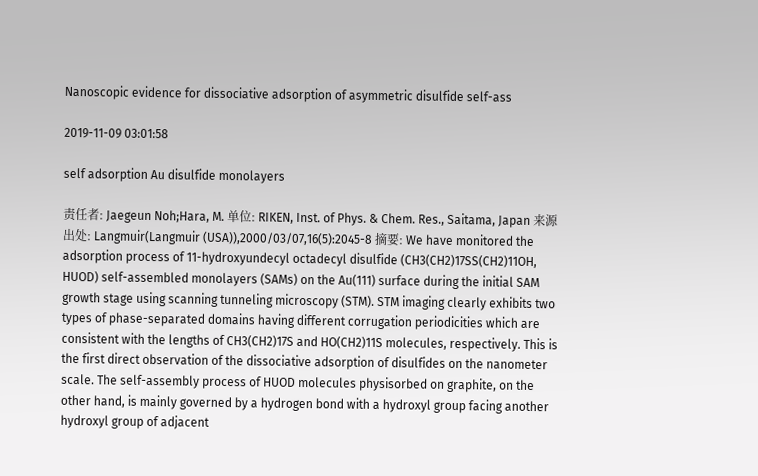Nanoscopic evidence for dissociative adsorption of asymmetric disulfide self-ass

2019-11-09 03:01:58

self adsorption Au disulfide monolayers

责任者: Jaegeun Noh;Hara, M. 单位: RIKEN, Inst. of Phys. & Chem. Res., Saitama, Japan 来源出处: Langmuir(Langmuir (USA)),2000/03/07,16(5):2045-8 摘要: We have monitored the adsorption process of 11-hydroxyundecyl octadecyl disulfide (CH3(CH2)17SS(CH2)11OH, HUOD) self-assembled monolayers (SAMs) on the Au(111) surface during the initial SAM growth stage using scanning tunneling microscopy (STM). STM imaging clearly exhibits two types of phase-separated domains having different corrugation periodicities which are consistent with the lengths of CH3(CH2)17S and HO(CH2)11S molecules, respectively. This is the first direct observation of the dissociative adsorption of disulfides on the nanometer scale. The self-assembly process of HUOD molecules physisorbed on graphite, on the other hand, is mainly governed by a hydrogen bond with a hydroxyl group facing another hydroxyl group of adjacent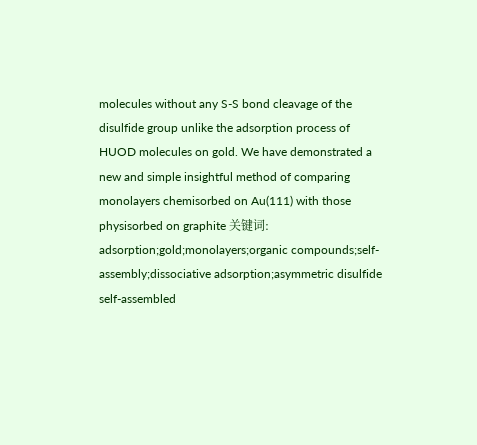molecules without any S-S bond cleavage of the disulfide group unlike the adsorption process of HUOD molecules on gold. We have demonstrated a new and simple insightful method of comparing monolayers chemisorbed on Au(111) with those physisorbed on graphite 关键词: adsorption;gold;monolayers;organic compounds;self-assembly;dissociative adsorption;asymmetric disulfide self-assembled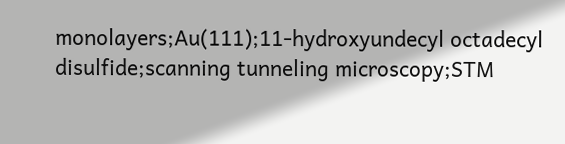monolayers;Au(111);11-hydroxyundecyl octadecyl disulfide;scanning tunneling microscopy;STM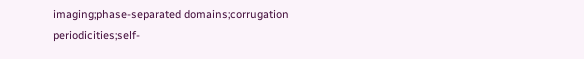imaging;phase-separated domains;corrugation periodicities;self-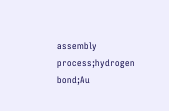assembly process;hydrogen bond;Au